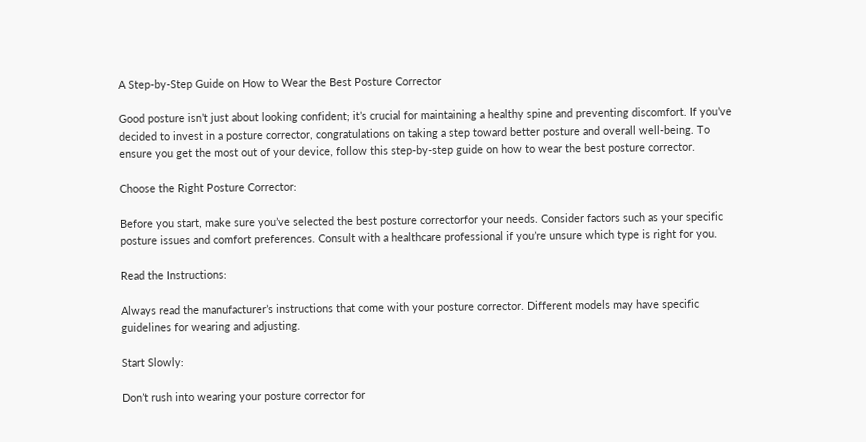A Step-by-Step Guide on How to Wear the Best Posture Corrector

Good posture isn’t just about looking confident; it’s crucial for maintaining a healthy spine and preventing discomfort. If you’ve decided to invest in a posture corrector, congratulations on taking a step toward better posture and overall well-being. To ensure you get the most out of your device, follow this step-by-step guide on how to wear the best posture corrector.

Choose the Right Posture Corrector:

Before you start, make sure you’ve selected the best posture correctorfor your needs. Consider factors such as your specific posture issues and comfort preferences. Consult with a healthcare professional if you’re unsure which type is right for you.

Read the Instructions:

Always read the manufacturer’s instructions that come with your posture corrector. Different models may have specific guidelines for wearing and adjusting.

Start Slowly:

Don’t rush into wearing your posture corrector for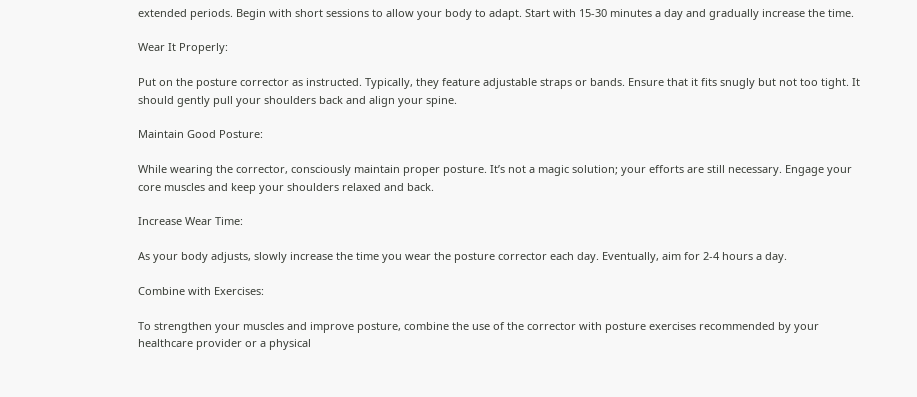extended periods. Begin with short sessions to allow your body to adapt. Start with 15-30 minutes a day and gradually increase the time.

Wear It Properly:

Put on the posture corrector as instructed. Typically, they feature adjustable straps or bands. Ensure that it fits snugly but not too tight. It should gently pull your shoulders back and align your spine.

Maintain Good Posture:

While wearing the corrector, consciously maintain proper posture. It’s not a magic solution; your efforts are still necessary. Engage your core muscles and keep your shoulders relaxed and back.

Increase Wear Time:

As your body adjusts, slowly increase the time you wear the posture corrector each day. Eventually, aim for 2-4 hours a day.

Combine with Exercises:

To strengthen your muscles and improve posture, combine the use of the corrector with posture exercises recommended by your healthcare provider or a physical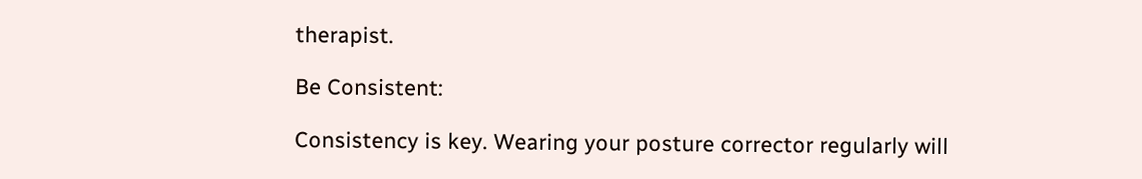therapist.

Be Consistent:

Consistency is key. Wearing your posture corrector regularly will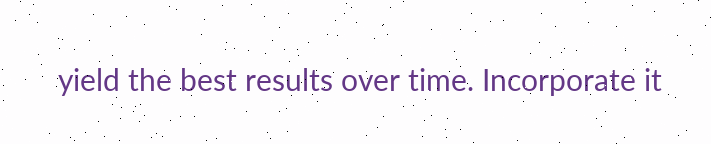yield the best results over time. Incorporate it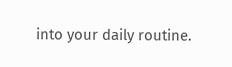into your daily routine.